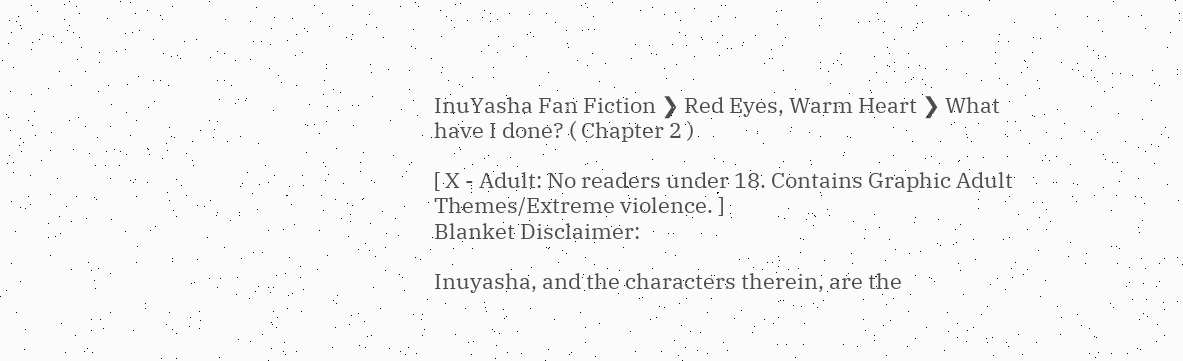InuYasha Fan Fiction ❯ Red Eyes, Warm Heart ❯ What have I done? ( Chapter 2 )

[ X - Adult: No readers under 18. Contains Graphic Adult Themes/Extreme violence. ]
Blanket Disclaimer:

Inuyasha, and the characters therein, are the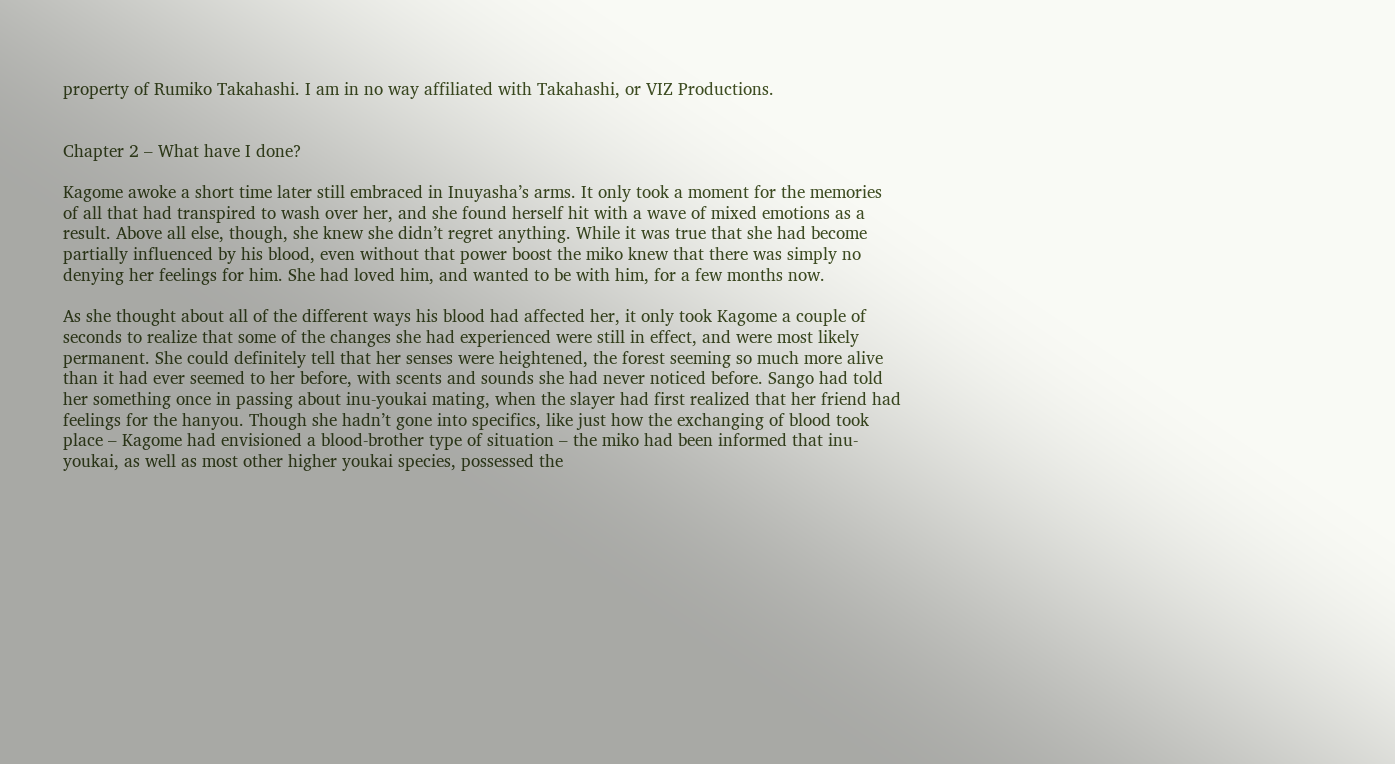property of Rumiko Takahashi. I am in no way affiliated with Takahashi, or VIZ Productions.


Chapter 2 – What have I done?

Kagome awoke a short time later still embraced in Inuyasha’s arms. It only took a moment for the memories of all that had transpired to wash over her, and she found herself hit with a wave of mixed emotions as a result. Above all else, though, she knew she didn’t regret anything. While it was true that she had become partially influenced by his blood, even without that power boost the miko knew that there was simply no denying her feelings for him. She had loved him, and wanted to be with him, for a few months now.

As she thought about all of the different ways his blood had affected her, it only took Kagome a couple of seconds to realize that some of the changes she had experienced were still in effect, and were most likely permanent. She could definitely tell that her senses were heightened, the forest seeming so much more alive than it had ever seemed to her before, with scents and sounds she had never noticed before. Sango had told her something once in passing about inu-youkai mating, when the slayer had first realized that her friend had feelings for the hanyou. Though she hadn’t gone into specifics, like just how the exchanging of blood took place – Kagome had envisioned a blood-brother type of situation – the miko had been informed that inu-youkai, as well as most other higher youkai species, possessed the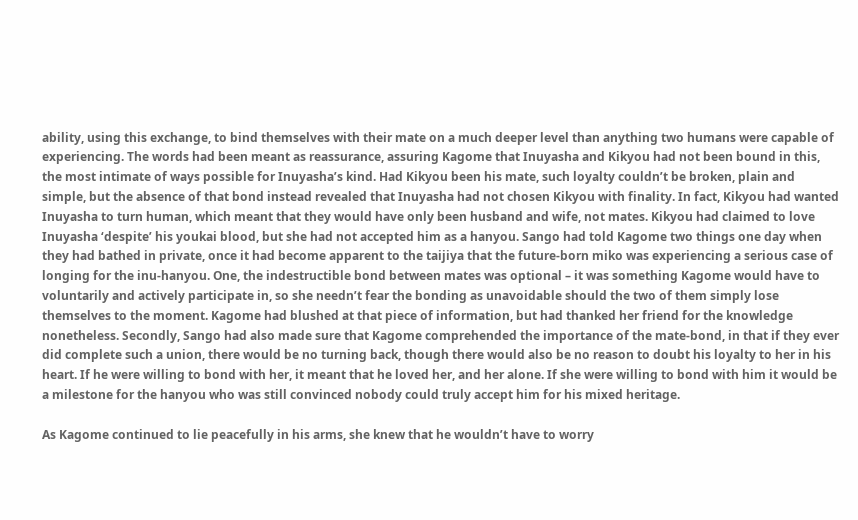ability, using this exchange, to bind themselves with their mate on a much deeper level than anything two humans were capable of experiencing. The words had been meant as reassurance, assuring Kagome that Inuyasha and Kikyou had not been bound in this, the most intimate of ways possible for Inuyasha’s kind. Had Kikyou been his mate, such loyalty couldn’t be broken, plain and simple, but the absence of that bond instead revealed that Inuyasha had not chosen Kikyou with finality. In fact, Kikyou had wanted Inuyasha to turn human, which meant that they would have only been husband and wife, not mates. Kikyou had claimed to love Inuyasha ‘despite’ his youkai blood, but she had not accepted him as a hanyou. Sango had told Kagome two things one day when they had bathed in private, once it had become apparent to the taijiya that the future-born miko was experiencing a serious case of longing for the inu-hanyou. One, the indestructible bond between mates was optional – it was something Kagome would have to voluntarily and actively participate in, so she needn’t fear the bonding as unavoidable should the two of them simply lose themselves to the moment. Kagome had blushed at that piece of information, but had thanked her friend for the knowledge nonetheless. Secondly, Sango had also made sure that Kagome comprehended the importance of the mate-bond, in that if they ever did complete such a union, there would be no turning back, though there would also be no reason to doubt his loyalty to her in his heart. If he were willing to bond with her, it meant that he loved her, and her alone. If she were willing to bond with him it would be a milestone for the hanyou who was still convinced nobody could truly accept him for his mixed heritage.

As Kagome continued to lie peacefully in his arms, she knew that he wouldn’t have to worry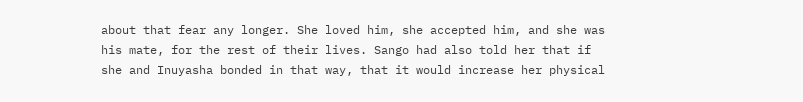about that fear any longer. She loved him, she accepted him, and she was his mate, for the rest of their lives. Sango had also told her that if she and Inuyasha bonded in that way, that it would increase her physical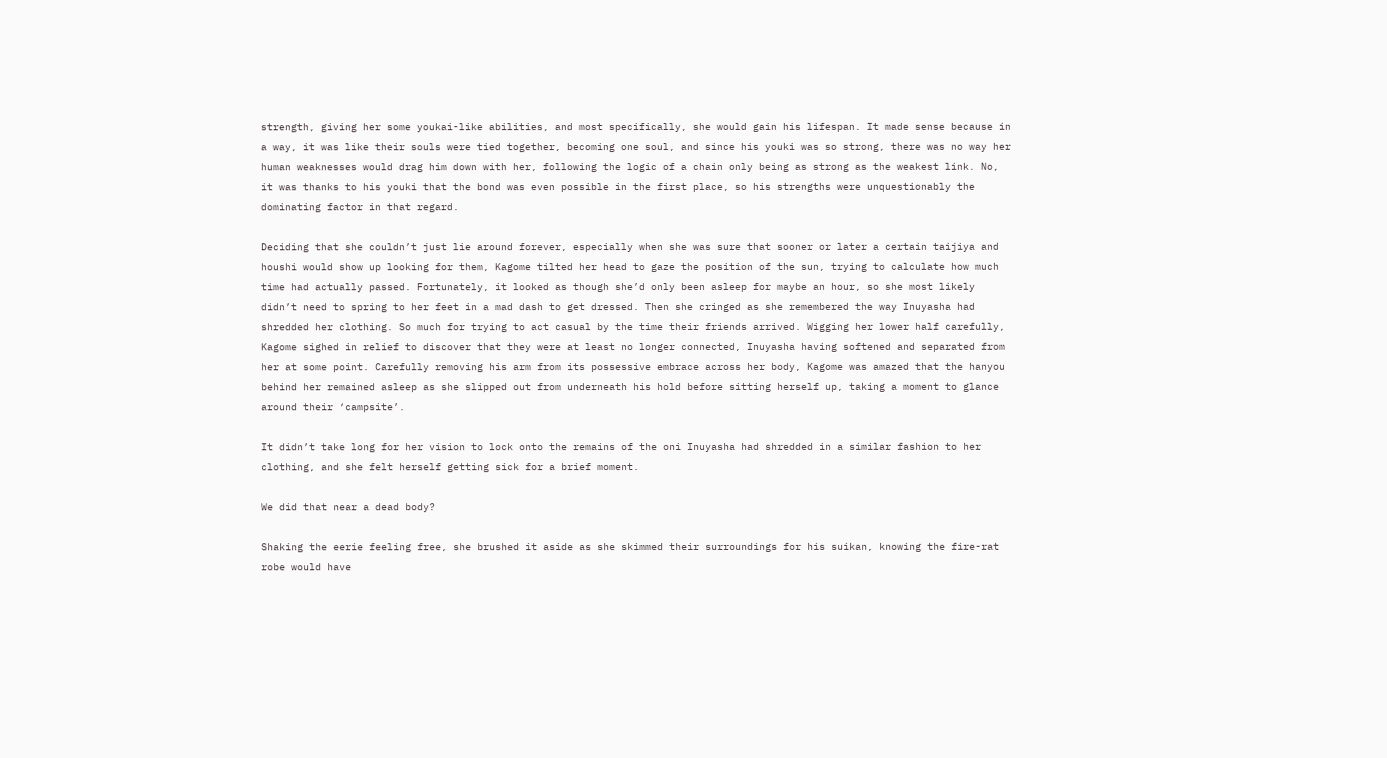strength, giving her some youkai-like abilities, and most specifically, she would gain his lifespan. It made sense because in a way, it was like their souls were tied together, becoming one soul, and since his youki was so strong, there was no way her human weaknesses would drag him down with her, following the logic of a chain only being as strong as the weakest link. No, it was thanks to his youki that the bond was even possible in the first place, so his strengths were unquestionably the dominating factor in that regard.

Deciding that she couldn’t just lie around forever, especially when she was sure that sooner or later a certain taijiya and houshi would show up looking for them, Kagome tilted her head to gaze the position of the sun, trying to calculate how much time had actually passed. Fortunately, it looked as though she’d only been asleep for maybe an hour, so she most likely didn’t need to spring to her feet in a mad dash to get dressed. Then she cringed as she remembered the way Inuyasha had shredded her clothing. So much for trying to act casual by the time their friends arrived. Wigging her lower half carefully, Kagome sighed in relief to discover that they were at least no longer connected, Inuyasha having softened and separated from her at some point. Carefully removing his arm from its possessive embrace across her body, Kagome was amazed that the hanyou behind her remained asleep as she slipped out from underneath his hold before sitting herself up, taking a moment to glance around their ‘campsite’.

It didn’t take long for her vision to lock onto the remains of the oni Inuyasha had shredded in a similar fashion to her clothing, and she felt herself getting sick for a brief moment.

We did that near a dead body?

Shaking the eerie feeling free, she brushed it aside as she skimmed their surroundings for his suikan, knowing the fire-rat robe would have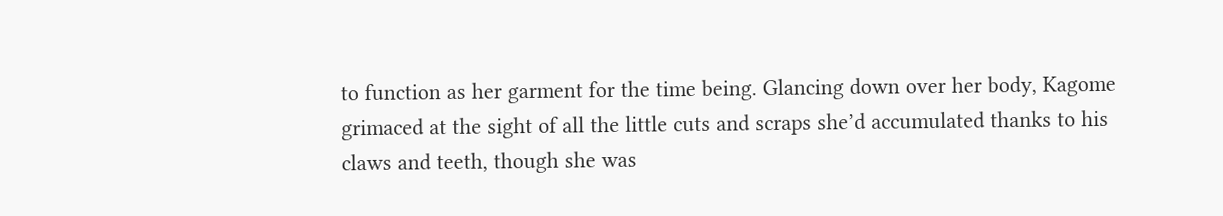to function as her garment for the time being. Glancing down over her body, Kagome grimaced at the sight of all the little cuts and scraps she’d accumulated thanks to his claws and teeth, though she was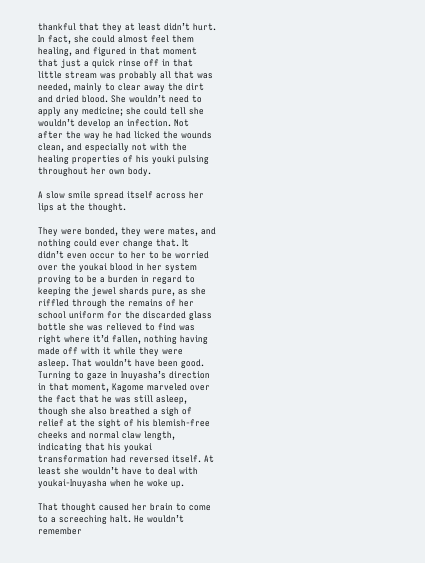thankful that they at least didn’t hurt. In fact, she could almost feel them healing, and figured in that moment that just a quick rinse off in that little stream was probably all that was needed, mainly to clear away the dirt and dried blood. She wouldn’t need to apply any medicine; she could tell she wouldn’t develop an infection. Not after the way he had licked the wounds clean, and especially not with the healing properties of his youki pulsing throughout her own body.

A slow smile spread itself across her lips at the thought.

They were bonded, they were mates, and nothing could ever change that. It didn’t even occur to her to be worried over the youkai blood in her system proving to be a burden in regard to keeping the jewel shards pure, as she riffled through the remains of her school uniform for the discarded glass bottle she was relieved to find was right where it’d fallen, nothing having made off with it while they were asleep. That wouldn’t have been good. Turning to gaze in Inuyasha’s direction in that moment, Kagome marveled over the fact that he was still asleep, though she also breathed a sigh of relief at the sight of his blemish-free cheeks and normal claw length, indicating that his youkai transformation had reversed itself. At least she wouldn’t have to deal with youkai-Inuyasha when he woke up.

That thought caused her brain to come to a screeching halt. He wouldn’t remember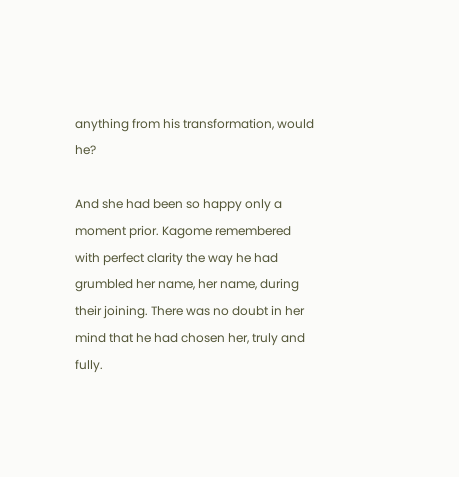anything from his transformation, would he?

And she had been so happy only a moment prior. Kagome remembered with perfect clarity the way he had grumbled her name, her name, during their joining. There was no doubt in her mind that he had chosen her, truly and fully.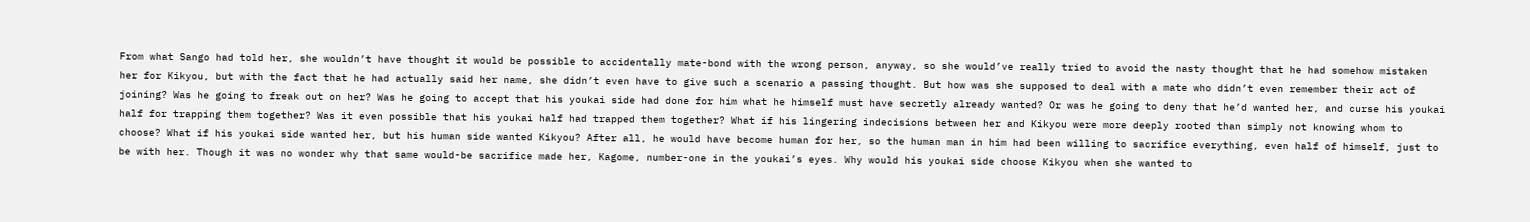From what Sango had told her, she wouldn’t have thought it would be possible to accidentally mate-bond with the wrong person, anyway, so she would’ve really tried to avoid the nasty thought that he had somehow mistaken her for Kikyou, but with the fact that he had actually said her name, she didn’t even have to give such a scenario a passing thought. But how was she supposed to deal with a mate who didn’t even remember their act of joining? Was he going to freak out on her? Was he going to accept that his youkai side had done for him what he himself must have secretly already wanted? Or was he going to deny that he’d wanted her, and curse his youkai half for trapping them together? Was it even possible that his youkai half had trapped them together? What if his lingering indecisions between her and Kikyou were more deeply rooted than simply not knowing whom to choose? What if his youkai side wanted her, but his human side wanted Kikyou? After all, he would have become human for her, so the human man in him had been willing to sacrifice everything, even half of himself, just to be with her. Though it was no wonder why that same would-be sacrifice made her, Kagome, number-one in the youkai’s eyes. Why would his youkai side choose Kikyou when she wanted to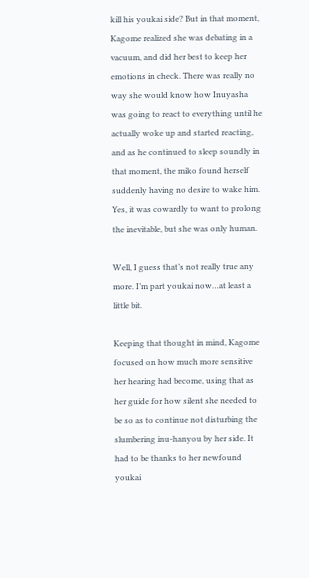kill his youkai side? But in that moment, Kagome realized she was debating in a vacuum, and did her best to keep her emotions in check. There was really no way she would know how Inuyasha was going to react to everything until he actually woke up and started reacting, and as he continued to sleep soundly in that moment, the miko found herself suddenly having no desire to wake him. Yes, it was cowardly to want to prolong the inevitable, but she was only human.

Well, I guess that’s not really true any more. I’m part youkai now…at least a little bit.

Keeping that thought in mind, Kagome focused on how much more sensitive her hearing had become, using that as her guide for how silent she needed to be so as to continue not disturbing the slumbering inu-hanyou by her side. It had to be thanks to her newfound youkai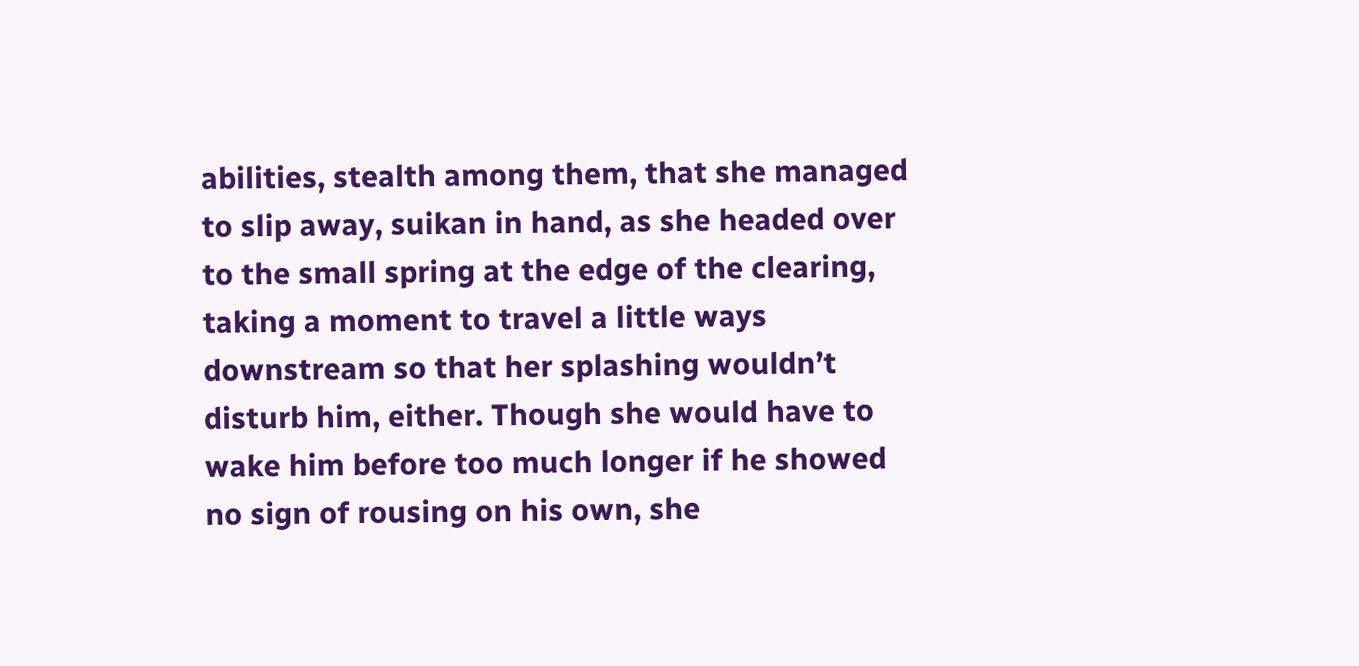abilities, stealth among them, that she managed to slip away, suikan in hand, as she headed over to the small spring at the edge of the clearing, taking a moment to travel a little ways downstream so that her splashing wouldn’t disturb him, either. Though she would have to wake him before too much longer if he showed no sign of rousing on his own, she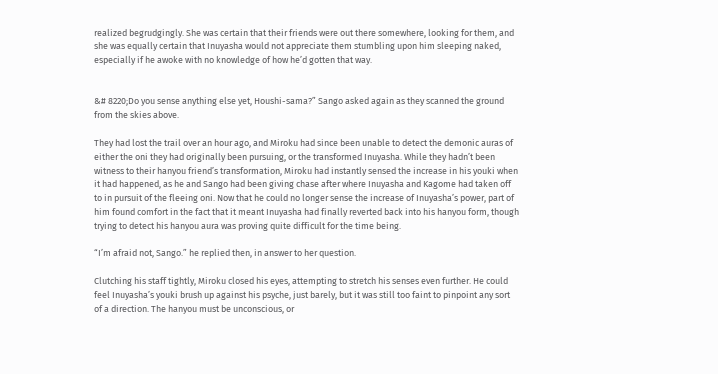realized begrudgingly. She was certain that their friends were out there somewhere, looking for them, and she was equally certain that Inuyasha would not appreciate them stumbling upon him sleeping naked, especially if he awoke with no knowledge of how he’d gotten that way.


&# 8220;Do you sense anything else yet, Houshi-sama?” Sango asked again as they scanned the ground from the skies above.

They had lost the trail over an hour ago, and Miroku had since been unable to detect the demonic auras of either the oni they had originally been pursuing, or the transformed Inuyasha. While they hadn’t been witness to their hanyou friend’s transformation, Miroku had instantly sensed the increase in his youki when it had happened, as he and Sango had been giving chase after where Inuyasha and Kagome had taken off to in pursuit of the fleeing oni. Now that he could no longer sense the increase of Inuyasha’s power, part of him found comfort in the fact that it meant Inuyasha had finally reverted back into his hanyou form, though trying to detect his hanyou aura was proving quite difficult for the time being.

“I’m afraid not, Sango.” he replied then, in answer to her question.

Clutching his staff tightly, Miroku closed his eyes, attempting to stretch his senses even further. He could feel Inuyasha’s youki brush up against his psyche, just barely, but it was still too faint to pinpoint any sort of a direction. The hanyou must be unconscious, or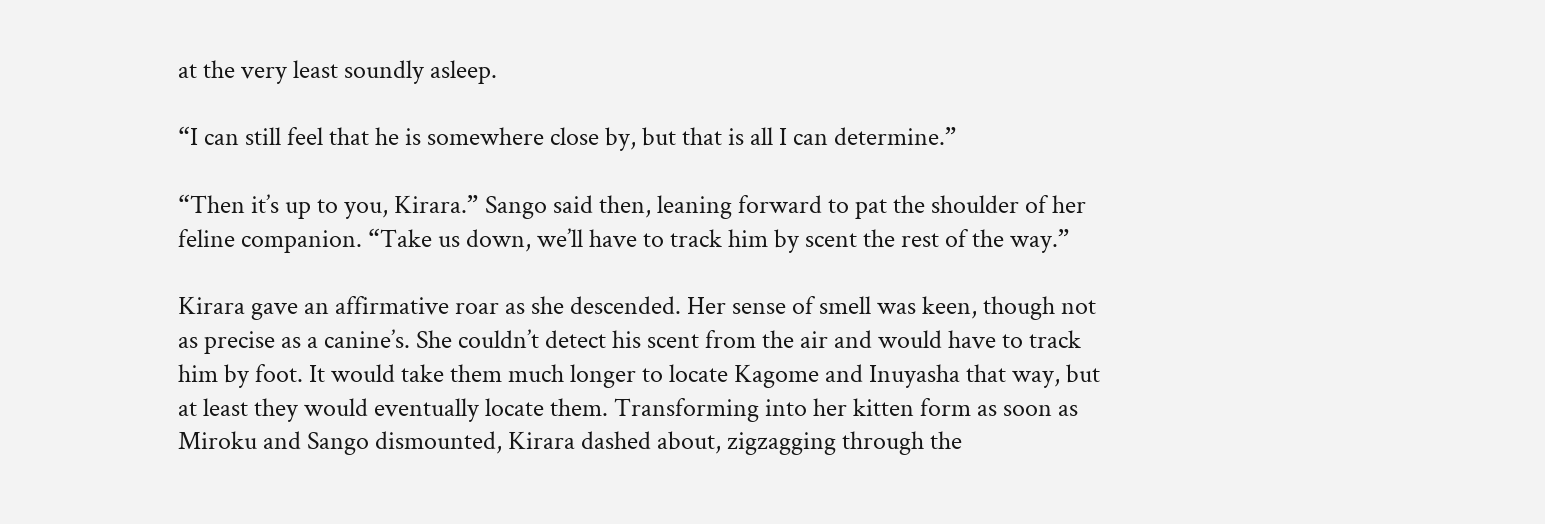at the very least soundly asleep.

“I can still feel that he is somewhere close by, but that is all I can determine.”

“Then it’s up to you, Kirara.” Sango said then, leaning forward to pat the shoulder of her feline companion. “Take us down, we’ll have to track him by scent the rest of the way.”

Kirara gave an affirmative roar as she descended. Her sense of smell was keen, though not as precise as a canine’s. She couldn’t detect his scent from the air and would have to track him by foot. It would take them much longer to locate Kagome and Inuyasha that way, but at least they would eventually locate them. Transforming into her kitten form as soon as Miroku and Sango dismounted, Kirara dashed about, zigzagging through the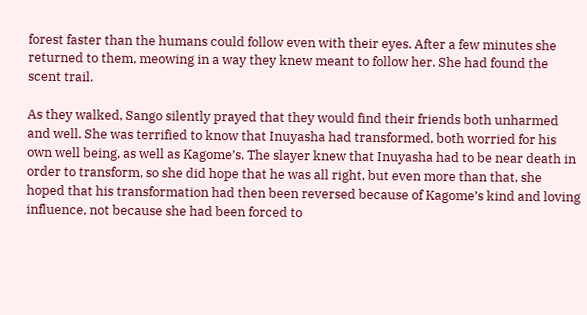forest faster than the humans could follow even with their eyes. After a few minutes she returned to them, meowing in a way they knew meant to follow her. She had found the scent trail.

As they walked, Sango silently prayed that they would find their friends both unharmed and well. She was terrified to know that Inuyasha had transformed, both worried for his own well being, as well as Kagome’s. The slayer knew that Inuyasha had to be near death in order to transform, so she did hope that he was all right, but even more than that, she hoped that his transformation had then been reversed because of Kagome’s kind and loving influence, not because she had been forced to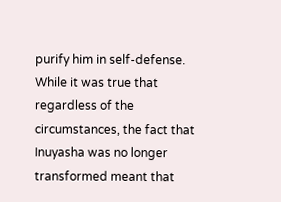purify him in self-defense. While it was true that regardless of the circumstances, the fact that Inuyasha was no longer transformed meant that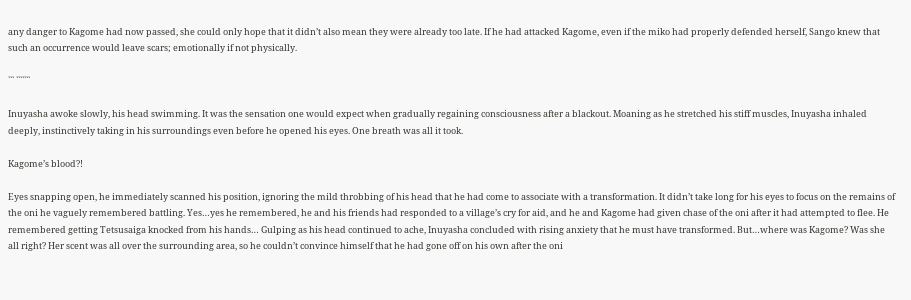any danger to Kagome had now passed, she could only hope that it didn’t also mean they were already too late. If he had attacked Kagome, even if the miko had properly defended herself, Sango knew that such an occurrence would leave scars; emotionally if not physically.

``` ```````

Inuyasha awoke slowly, his head swimming. It was the sensation one would expect when gradually regaining consciousness after a blackout. Moaning as he stretched his stiff muscles, Inuyasha inhaled deeply, instinctively taking in his surroundings even before he opened his eyes. One breath was all it took.

Kagome’s blood?!

Eyes snapping open, he immediately scanned his position, ignoring the mild throbbing of his head that he had come to associate with a transformation. It didn’t take long for his eyes to focus on the remains of the oni he vaguely remembered battling. Yes…yes he remembered, he and his friends had responded to a village’s cry for aid, and he and Kagome had given chase of the oni after it had attempted to flee. He remembered getting Tetsusaiga knocked from his hands… Gulping as his head continued to ache, Inuyasha concluded with rising anxiety that he must have transformed. But…where was Kagome? Was she all right? Her scent was all over the surrounding area, so he couldn’t convince himself that he had gone off on his own after the oni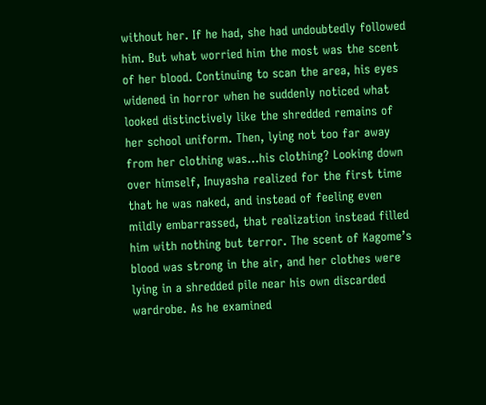without her. If he had, she had undoubtedly followed him. But what worried him the most was the scent of her blood. Continuing to scan the area, his eyes widened in horror when he suddenly noticed what looked distinctively like the shredded remains of her school uniform. Then, lying not too far away from her clothing was…his clothing? Looking down over himself, Inuyasha realized for the first time that he was naked, and instead of feeling even mildly embarrassed, that realization instead filled him with nothing but terror. The scent of Kagome’s blood was strong in the air, and her clothes were lying in a shredded pile near his own discarded wardrobe. As he examined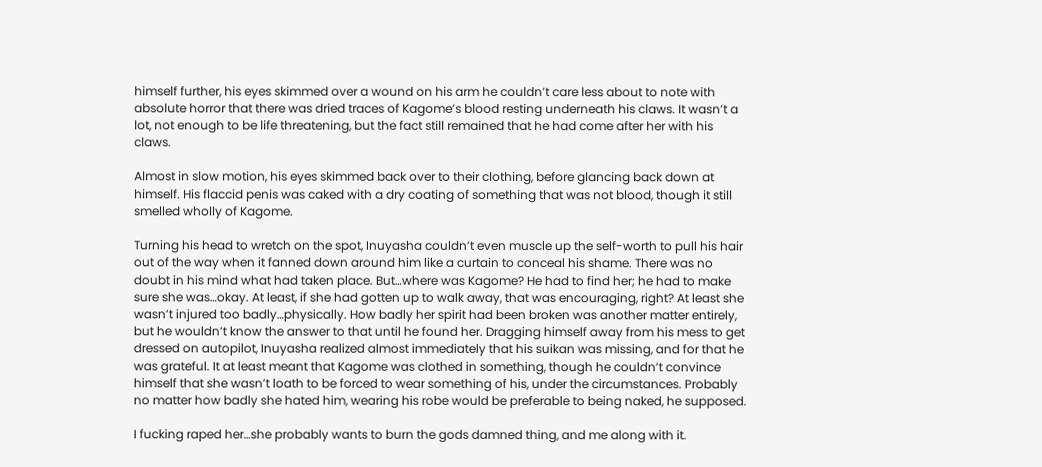himself further, his eyes skimmed over a wound on his arm he couldn’t care less about to note with absolute horror that there was dried traces of Kagome’s blood resting underneath his claws. It wasn’t a lot, not enough to be life threatening, but the fact still remained that he had come after her with his claws.

Almost in slow motion, his eyes skimmed back over to their clothing, before glancing back down at himself. His flaccid penis was caked with a dry coating of something that was not blood, though it still smelled wholly of Kagome.

Turning his head to wretch on the spot, Inuyasha couldn’t even muscle up the self-worth to pull his hair out of the way when it fanned down around him like a curtain to conceal his shame. There was no doubt in his mind what had taken place. But…where was Kagome? He had to find her; he had to make sure she was…okay. At least, if she had gotten up to walk away, that was encouraging, right? At least she wasn’t injured too badly…physically. How badly her spirit had been broken was another matter entirely, but he wouldn’t know the answer to that until he found her. Dragging himself away from his mess to get dressed on autopilot, Inuyasha realized almost immediately that his suikan was missing, and for that he was grateful. It at least meant that Kagome was clothed in something, though he couldn’t convince himself that she wasn’t loath to be forced to wear something of his, under the circumstances. Probably no matter how badly she hated him, wearing his robe would be preferable to being naked, he supposed.

I fucking raped her…she probably wants to burn the gods damned thing, and me along with it.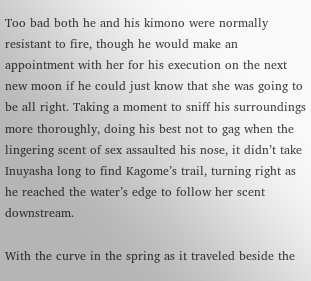Too bad both he and his kimono were normally resistant to fire, though he would make an appointment with her for his execution on the next new moon if he could just know that she was going to be all right. Taking a moment to sniff his surroundings more thoroughly, doing his best not to gag when the lingering scent of sex assaulted his nose, it didn’t take Inuyasha long to find Kagome’s trail, turning right as he reached the water’s edge to follow her scent downstream.

With the curve in the spring as it traveled beside the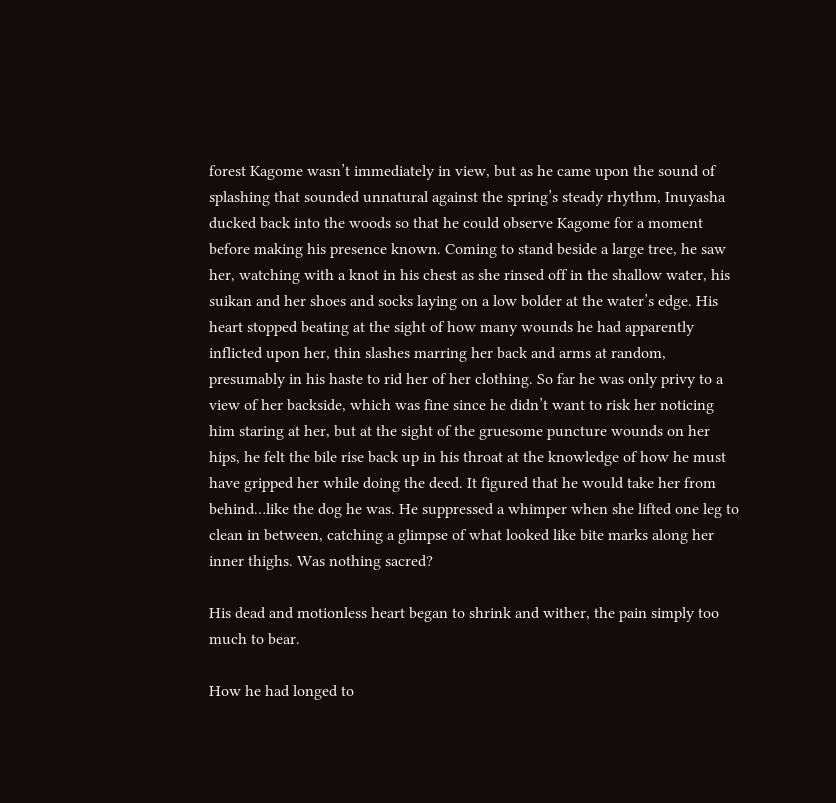forest Kagome wasn’t immediately in view, but as he came upon the sound of splashing that sounded unnatural against the spring’s steady rhythm, Inuyasha ducked back into the woods so that he could observe Kagome for a moment before making his presence known. Coming to stand beside a large tree, he saw her, watching with a knot in his chest as she rinsed off in the shallow water, his suikan and her shoes and socks laying on a low bolder at the water’s edge. His heart stopped beating at the sight of how many wounds he had apparently inflicted upon her, thin slashes marring her back and arms at random, presumably in his haste to rid her of her clothing. So far he was only privy to a view of her backside, which was fine since he didn’t want to risk her noticing him staring at her, but at the sight of the gruesome puncture wounds on her hips, he felt the bile rise back up in his throat at the knowledge of how he must have gripped her while doing the deed. It figured that he would take her from behind…like the dog he was. He suppressed a whimper when she lifted one leg to clean in between, catching a glimpse of what looked like bite marks along her inner thighs. Was nothing sacred?

His dead and motionless heart began to shrink and wither, the pain simply too much to bear.

How he had longed to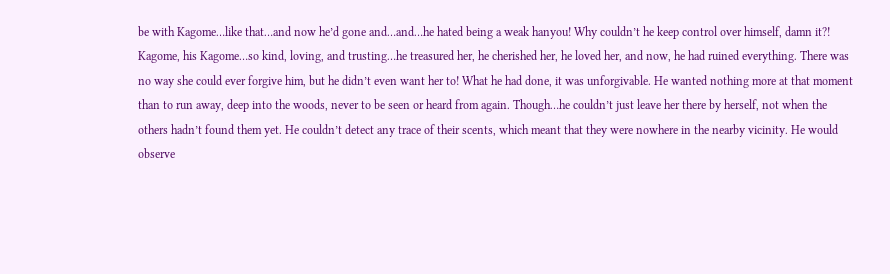be with Kagome…like that…and now he’d gone and…and…he hated being a weak hanyou! Why couldn’t he keep control over himself, damn it?! Kagome, his Kagome…so kind, loving, and trusting…he treasured her, he cherished her, he loved her, and now, he had ruined everything. There was no way she could ever forgive him, but he didn’t even want her to! What he had done, it was unforgivable. He wanted nothing more at that moment than to run away, deep into the woods, never to be seen or heard from again. Though…he couldn’t just leave her there by herself, not when the others hadn’t found them yet. He couldn’t detect any trace of their scents, which meant that they were nowhere in the nearby vicinity. He would observe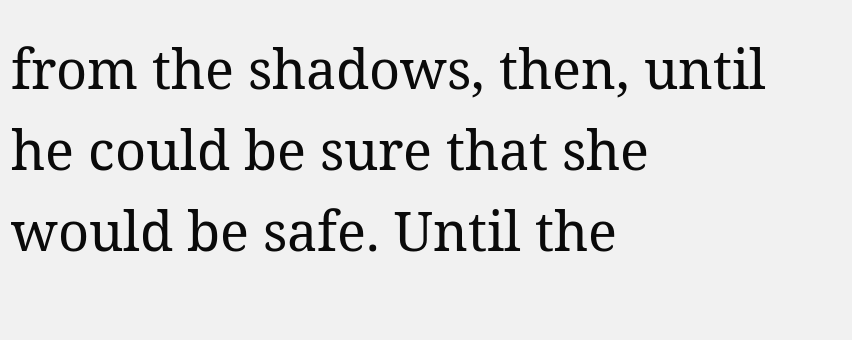from the shadows, then, until he could be sure that she would be safe. Until the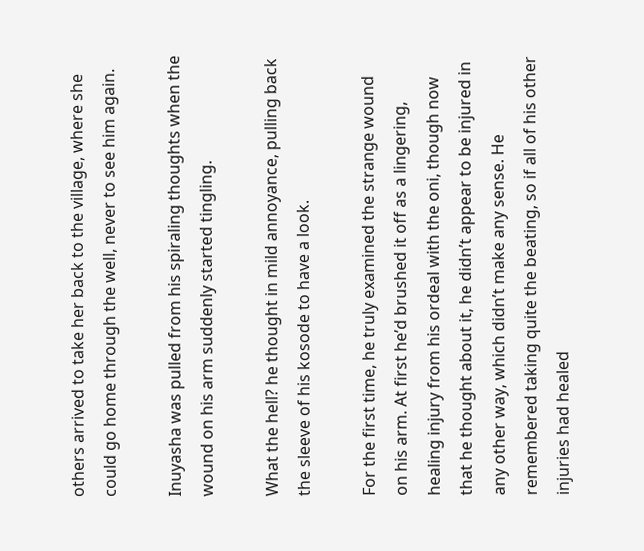others arrived to take her back to the village, where she could go home through the well, never to see him again.

Inuyasha was pulled from his spiraling thoughts when the wound on his arm suddenly started tingling.

What the hell? he thought in mild annoyance, pulling back the sleeve of his kosode to have a look.

For the first time, he truly examined the strange wound on his arm. At first he’d brushed it off as a lingering, healing injury from his ordeal with the oni, though now that he thought about it, he didn’t appear to be injured in any other way, which didn’t make any sense. He remembered taking quite the beating, so if all of his other injuries had healed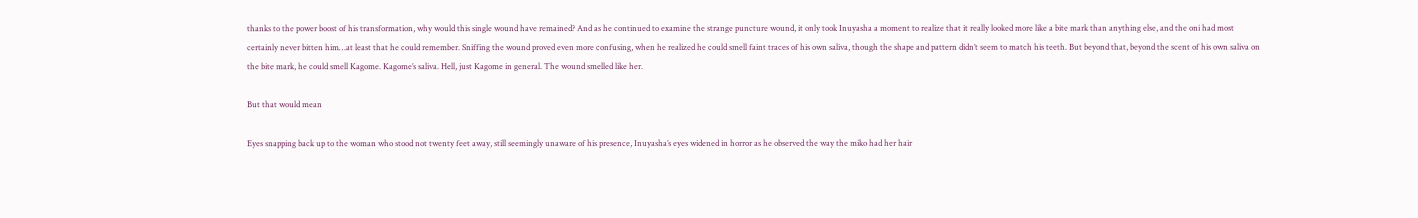thanks to the power boost of his transformation, why would this single wound have remained? And as he continued to examine the strange puncture wound, it only took Inuyasha a moment to realize that it really looked more like a bite mark than anything else, and the oni had most certainly never bitten him…at least that he could remember. Sniffing the wound proved even more confusing, when he realized he could smell faint traces of his own saliva, though the shape and pattern didn’t seem to match his teeth. But beyond that, beyond the scent of his own saliva on the bite mark, he could smell Kagome. Kagome’s saliva. Hell, just Kagome in general. The wound smelled like her.

But that would mean

Eyes snapping back up to the woman who stood not twenty feet away, still seemingly unaware of his presence, Inuyasha’s eyes widened in horror as he observed the way the miko had her hair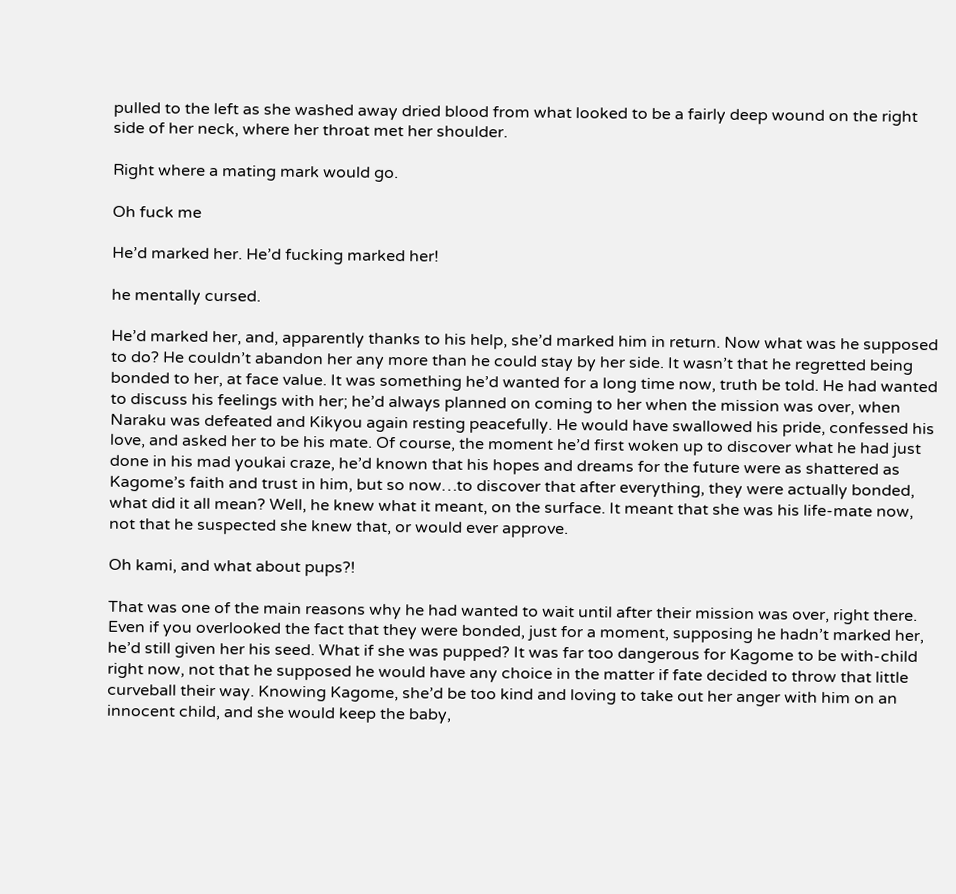pulled to the left as she washed away dried blood from what looked to be a fairly deep wound on the right side of her neck, where her throat met her shoulder.

Right where a mating mark would go.

Oh fuck me

He’d marked her. He’d fucking marked her!

he mentally cursed.

He’d marked her, and, apparently thanks to his help, she’d marked him in return. Now what was he supposed to do? He couldn’t abandon her any more than he could stay by her side. It wasn’t that he regretted being bonded to her, at face value. It was something he’d wanted for a long time now, truth be told. He had wanted to discuss his feelings with her; he’d always planned on coming to her when the mission was over, when Naraku was defeated and Kikyou again resting peacefully. He would have swallowed his pride, confessed his love, and asked her to be his mate. Of course, the moment he’d first woken up to discover what he had just done in his mad youkai craze, he’d known that his hopes and dreams for the future were as shattered as Kagome’s faith and trust in him, but so now…to discover that after everything, they were actually bonded, what did it all mean? Well, he knew what it meant, on the surface. It meant that she was his life-mate now, not that he suspected she knew that, or would ever approve.

Oh kami, and what about pups?!

That was one of the main reasons why he had wanted to wait until after their mission was over, right there. Even if you overlooked the fact that they were bonded, just for a moment, supposing he hadn’t marked her, he’d still given her his seed. What if she was pupped? It was far too dangerous for Kagome to be with-child right now, not that he supposed he would have any choice in the matter if fate decided to throw that little curveball their way. Knowing Kagome, she’d be too kind and loving to take out her anger with him on an innocent child, and she would keep the baby,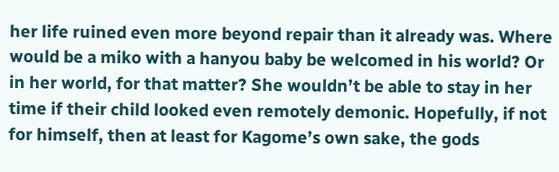her life ruined even more beyond repair than it already was. Where would be a miko with a hanyou baby be welcomed in his world? Or in her world, for that matter? She wouldn’t be able to stay in her time if their child looked even remotely demonic. Hopefully, if not for himself, then at least for Kagome’s own sake, the gods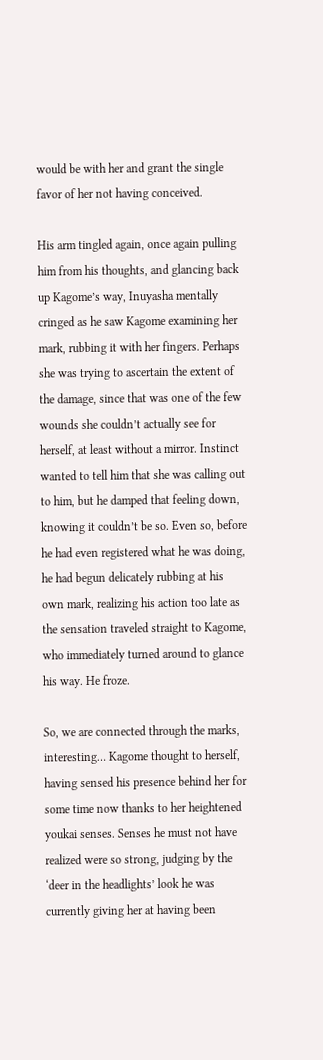would be with her and grant the single favor of her not having conceived.

His arm tingled again, once again pulling him from his thoughts, and glancing back up Kagome’s way, Inuyasha mentally cringed as he saw Kagome examining her mark, rubbing it with her fingers. Perhaps she was trying to ascertain the extent of the damage, since that was one of the few wounds she couldn’t actually see for herself, at least without a mirror. Instinct wanted to tell him that she was calling out to him, but he damped that feeling down, knowing it couldn’t be so. Even so, before he had even registered what he was doing, he had begun delicately rubbing at his own mark, realizing his action too late as the sensation traveled straight to Kagome, who immediately turned around to glance his way. He froze.

So, we are connected through the marks, interesting… Kagome thought to herself, having sensed his presence behind her for some time now thanks to her heightened youkai senses. Senses he must not have realized were so strong, judging by the ‘deer in the headlights’ look he was currently giving her at having been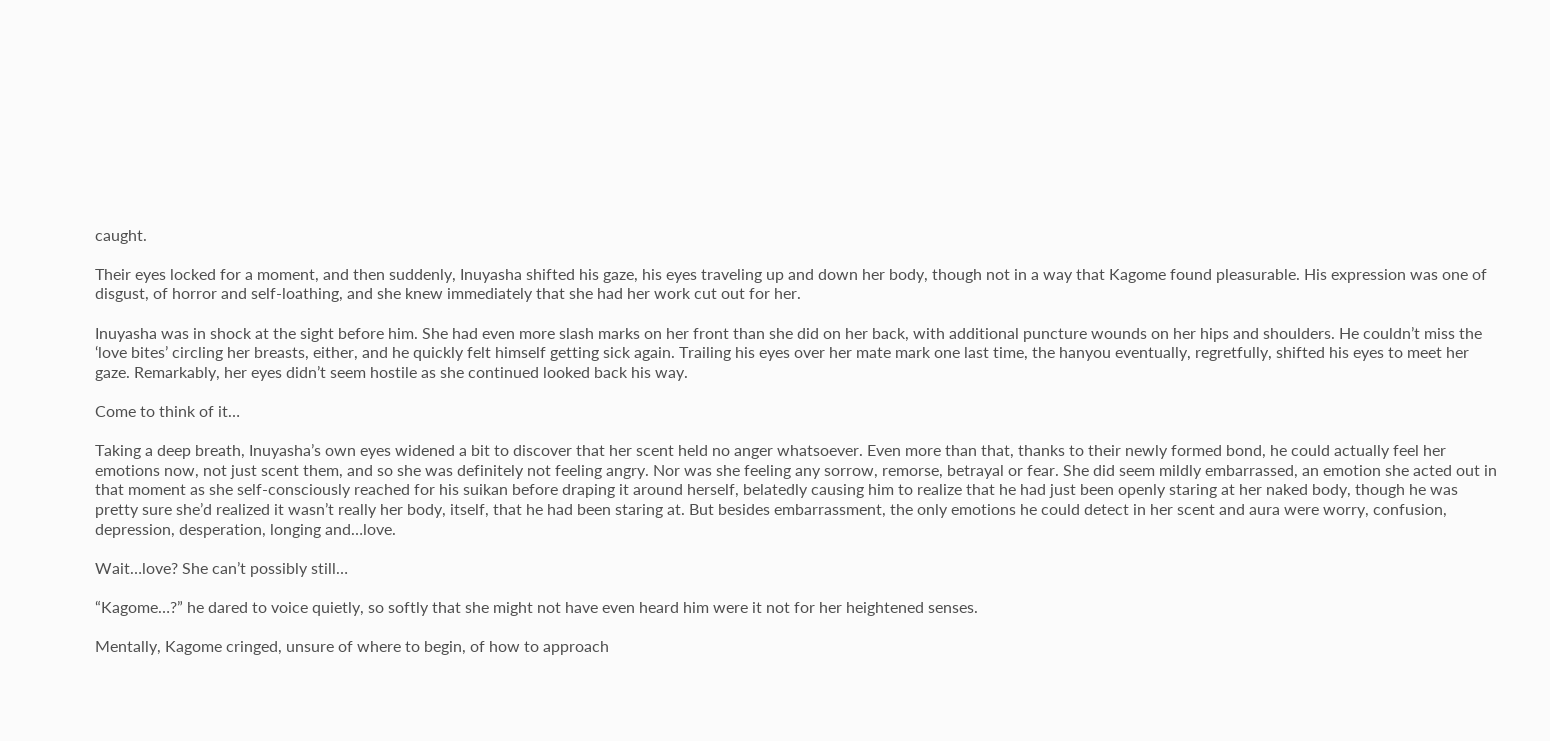caught.

Their eyes locked for a moment, and then suddenly, Inuyasha shifted his gaze, his eyes traveling up and down her body, though not in a way that Kagome found pleasurable. His expression was one of disgust, of horror and self-loathing, and she knew immediately that she had her work cut out for her.

Inuyasha was in shock at the sight before him. She had even more slash marks on her front than she did on her back, with additional puncture wounds on her hips and shoulders. He couldn’t miss the ‘love bites’ circling her breasts, either, and he quickly felt himself getting sick again. Trailing his eyes over her mate mark one last time, the hanyou eventually, regretfully, shifted his eyes to meet her gaze. Remarkably, her eyes didn’t seem hostile as she continued looked back his way.

Come to think of it…

Taking a deep breath, Inuyasha’s own eyes widened a bit to discover that her scent held no anger whatsoever. Even more than that, thanks to their newly formed bond, he could actually feel her emotions now, not just scent them, and so she was definitely not feeling angry. Nor was she feeling any sorrow, remorse, betrayal or fear. She did seem mildly embarrassed, an emotion she acted out in that moment as she self-consciously reached for his suikan before draping it around herself, belatedly causing him to realize that he had just been openly staring at her naked body, though he was pretty sure she’d realized it wasn’t really her body, itself, that he had been staring at. But besides embarrassment, the only emotions he could detect in her scent and aura were worry, confusion, depression, desperation, longing and…love.

Wait…love? She can’t possibly still…

“Kagome…?” he dared to voice quietly, so softly that she might not have even heard him were it not for her heightened senses.

Mentally, Kagome cringed, unsure of where to begin, of how to approach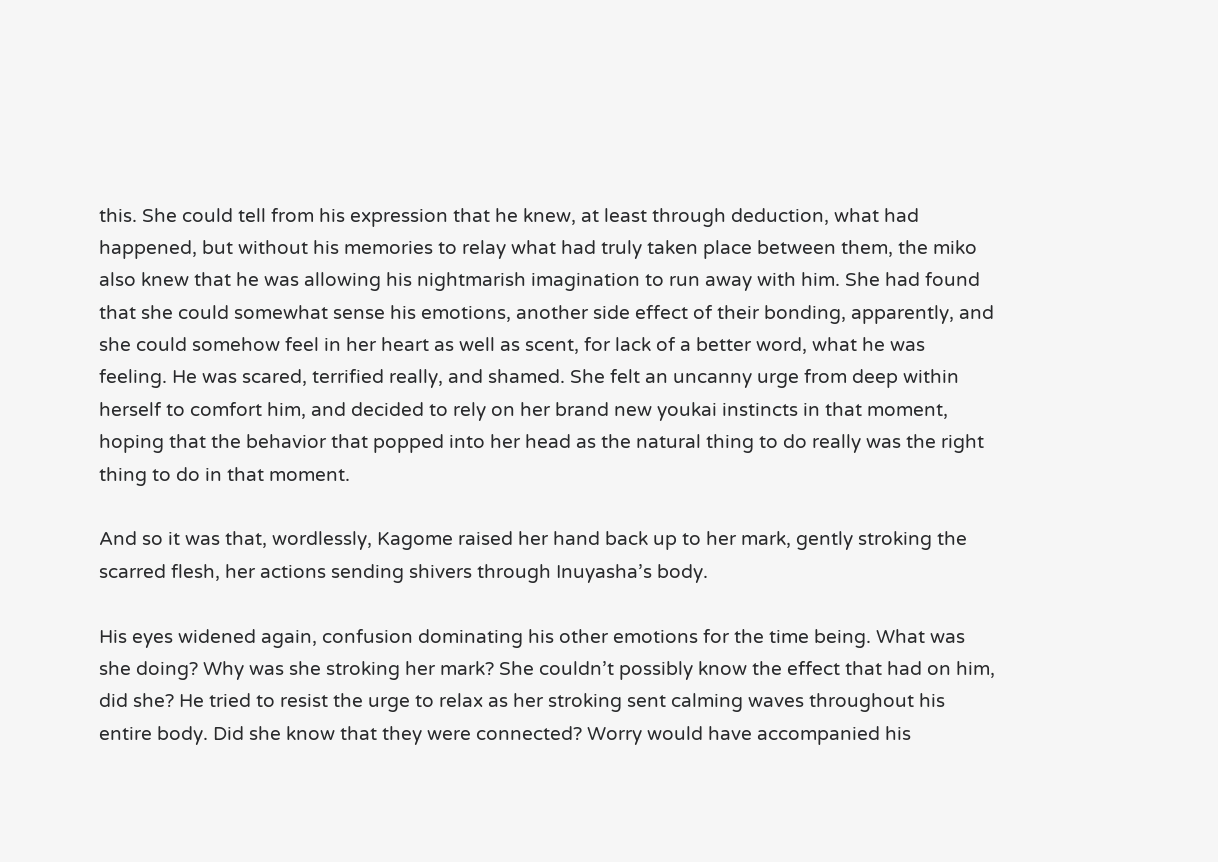this. She could tell from his expression that he knew, at least through deduction, what had happened, but without his memories to relay what had truly taken place between them, the miko also knew that he was allowing his nightmarish imagination to run away with him. She had found that she could somewhat sense his emotions, another side effect of their bonding, apparently, and she could somehow feel in her heart as well as scent, for lack of a better word, what he was feeling. He was scared, terrified really, and shamed. She felt an uncanny urge from deep within herself to comfort him, and decided to rely on her brand new youkai instincts in that moment, hoping that the behavior that popped into her head as the natural thing to do really was the right thing to do in that moment.

And so it was that, wordlessly, Kagome raised her hand back up to her mark, gently stroking the scarred flesh, her actions sending shivers through Inuyasha’s body.

His eyes widened again, confusion dominating his other emotions for the time being. What was she doing? Why was she stroking her mark? She couldn’t possibly know the effect that had on him, did she? He tried to resist the urge to relax as her stroking sent calming waves throughout his entire body. Did she know that they were connected? Worry would have accompanied his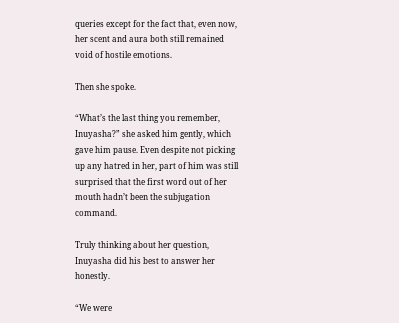queries except for the fact that, even now, her scent and aura both still remained void of hostile emotions.

Then she spoke.

“What’s the last thing you remember, Inuyasha?” she asked him gently, which gave him pause. Even despite not picking up any hatred in her, part of him was still surprised that the first word out of her mouth hadn’t been the subjugation command.

Truly thinking about her question, Inuyasha did his best to answer her honestly.

“We were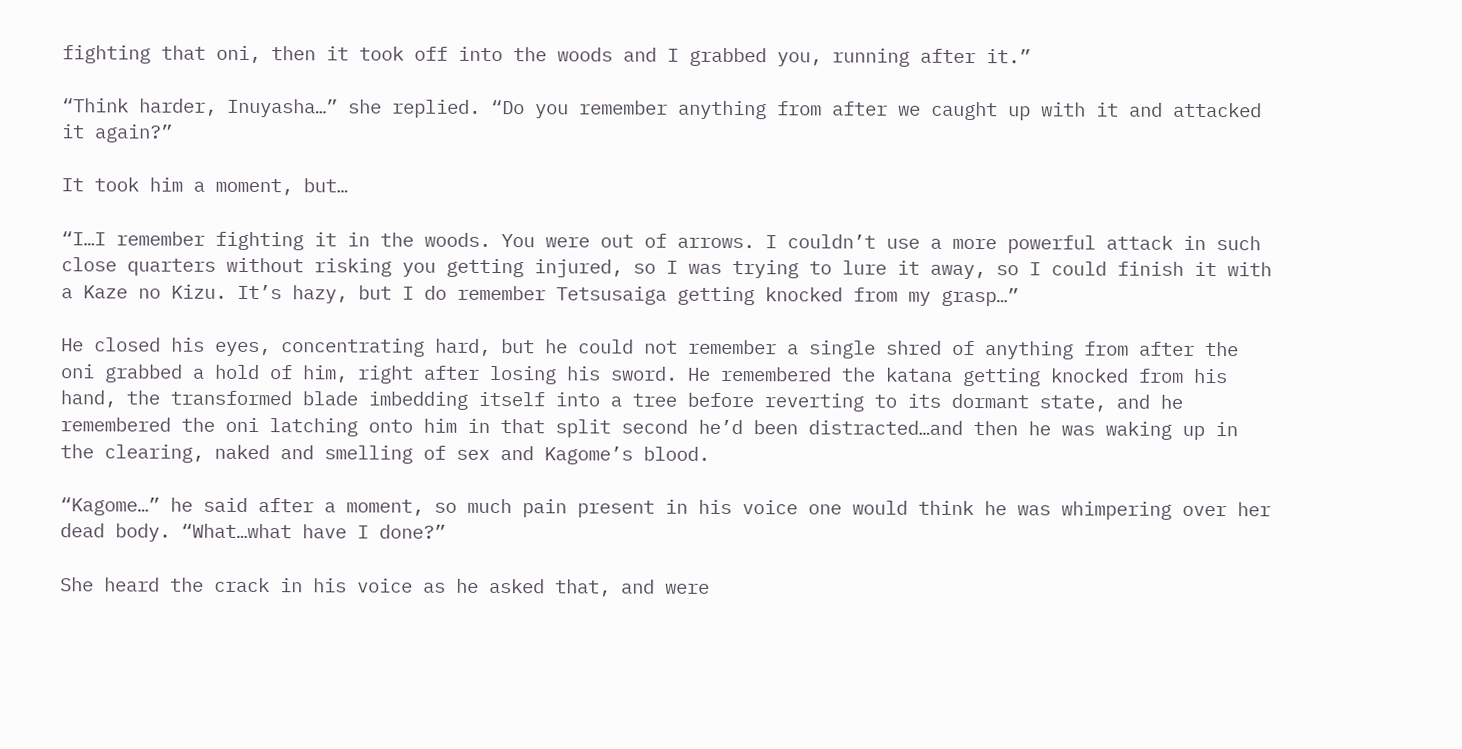fighting that oni, then it took off into the woods and I grabbed you, running after it.”

“Think harder, Inuyasha…” she replied. “Do you remember anything from after we caught up with it and attacked it again?”

It took him a moment, but…

“I…I remember fighting it in the woods. You were out of arrows. I couldn’t use a more powerful attack in such close quarters without risking you getting injured, so I was trying to lure it away, so I could finish it with a Kaze no Kizu. It’s hazy, but I do remember Tetsusaiga getting knocked from my grasp…”

He closed his eyes, concentrating hard, but he could not remember a single shred of anything from after the oni grabbed a hold of him, right after losing his sword. He remembered the katana getting knocked from his hand, the transformed blade imbedding itself into a tree before reverting to its dormant state, and he remembered the oni latching onto him in that split second he’d been distracted…and then he was waking up in the clearing, naked and smelling of sex and Kagome’s blood.

“Kagome…” he said after a moment, so much pain present in his voice one would think he was whimpering over her dead body. “What…what have I done?”

She heard the crack in his voice as he asked that, and were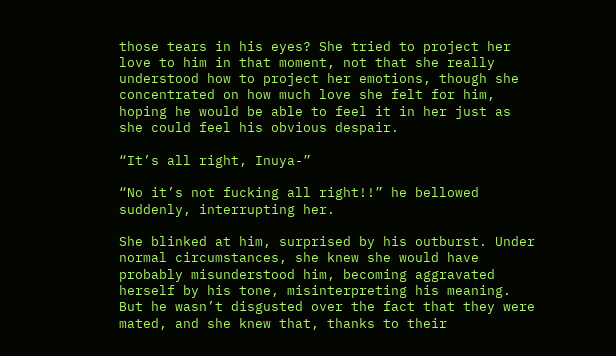those tears in his eyes? She tried to project her love to him in that moment, not that she really understood how to project her emotions, though she concentrated on how much love she felt for him, hoping he would be able to feel it in her just as she could feel his obvious despair.

“It’s all right, Inuya-”

“No it’s not fucking all right!!” he bellowed suddenly, interrupting her.

She blinked at him, surprised by his outburst. Under normal circumstances, she knew she would have probably misunderstood him, becoming aggravated herself by his tone, misinterpreting his meaning. But he wasn’t disgusted over the fact that they were mated, and she knew that, thanks to their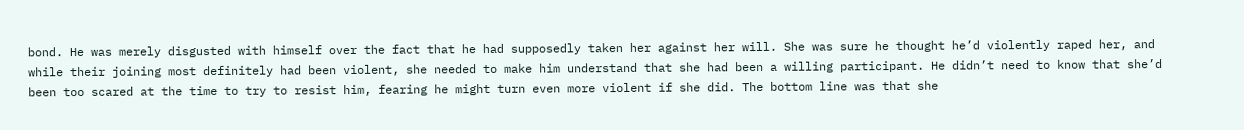bond. He was merely disgusted with himself over the fact that he had supposedly taken her against her will. She was sure he thought he’d violently raped her, and while their joining most definitely had been violent, she needed to make him understand that she had been a willing participant. He didn’t need to know that she’d been too scared at the time to try to resist him, fearing he might turn even more violent if she did. The bottom line was that she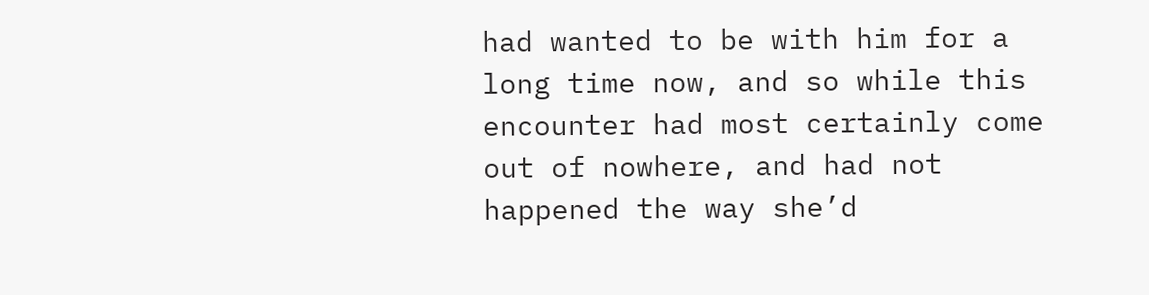had wanted to be with him for a long time now, and so while this encounter had most certainly come out of nowhere, and had not happened the way she’d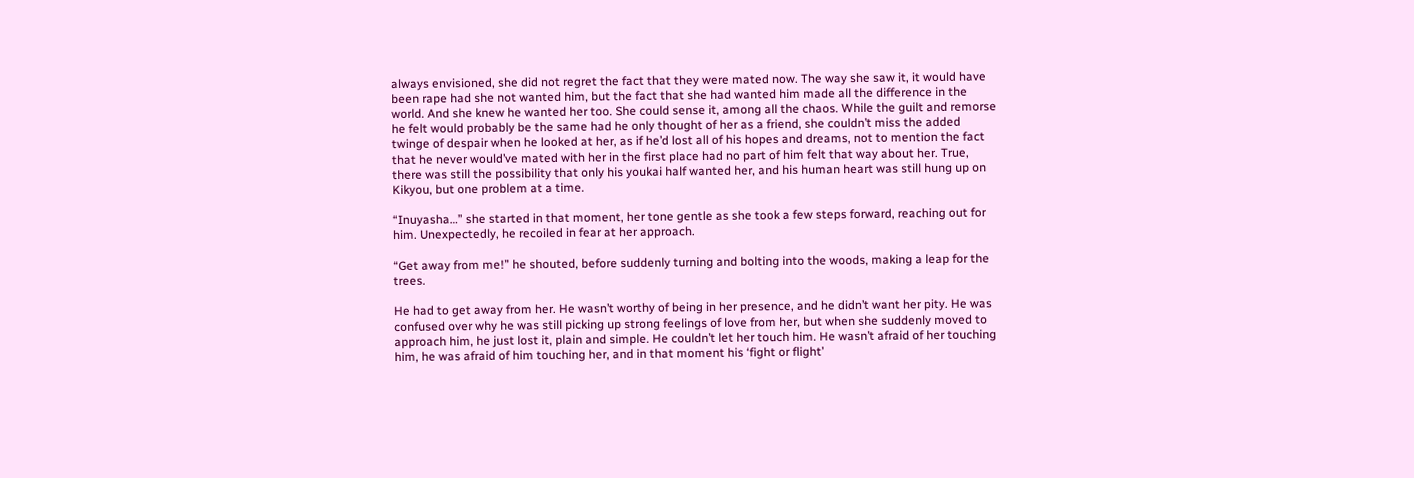always envisioned, she did not regret the fact that they were mated now. The way she saw it, it would have been rape had she not wanted him, but the fact that she had wanted him made all the difference in the world. And she knew he wanted her too. She could sense it, among all the chaos. While the guilt and remorse he felt would probably be the same had he only thought of her as a friend, she couldn’t miss the added twinge of despair when he looked at her, as if he’d lost all of his hopes and dreams, not to mention the fact that he never would’ve mated with her in the first place had no part of him felt that way about her. True, there was still the possibility that only his youkai half wanted her, and his human heart was still hung up on Kikyou, but one problem at a time.

“Inuyasha…” she started in that moment, her tone gentle as she took a few steps forward, reaching out for him. Unexpectedly, he recoiled in fear at her approach.

“Get away from me!” he shouted, before suddenly turning and bolting into the woods, making a leap for the trees.

He had to get away from her. He wasn’t worthy of being in her presence, and he didn’t want her pity. He was confused over why he was still picking up strong feelings of love from her, but when she suddenly moved to approach him, he just lost it, plain and simple. He couldn’t let her touch him. He wasn’t afraid of her touching him, he was afraid of him touching her, and in that moment his ‘fight or flight’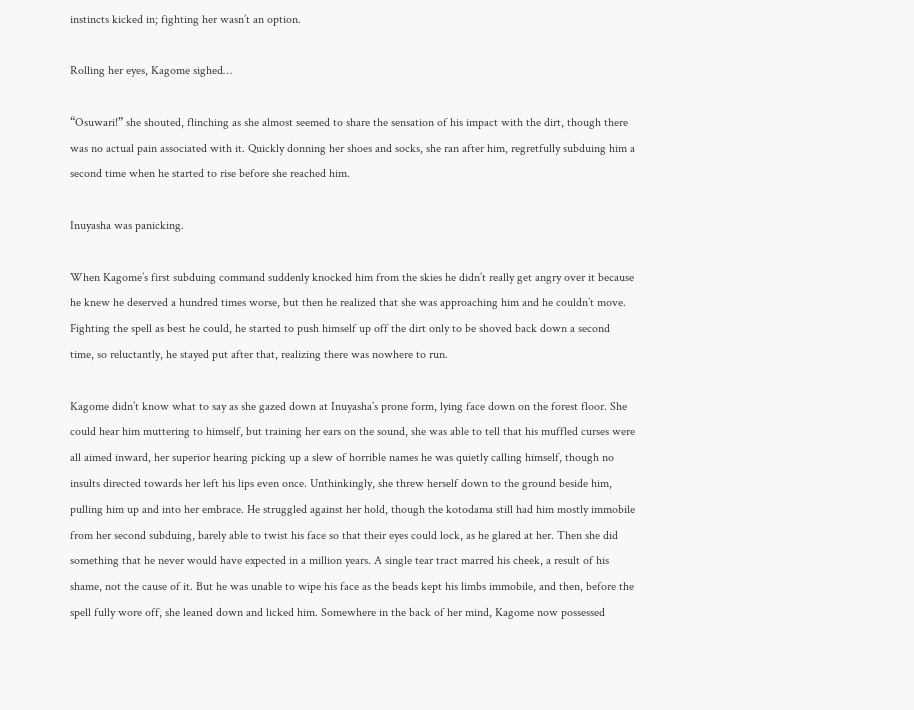instincts kicked in; fighting her wasn’t an option.

Rolling her eyes, Kagome sighed…

“Osuwari!” she shouted, flinching as she almost seemed to share the sensation of his impact with the dirt, though there was no actual pain associated with it. Quickly donning her shoes and socks, she ran after him, regretfully subduing him a second time when he started to rise before she reached him.

Inuyasha was panicking.

When Kagome’s first subduing command suddenly knocked him from the skies he didn’t really get angry over it because he knew he deserved a hundred times worse, but then he realized that she was approaching him and he couldn’t move. Fighting the spell as best he could, he started to push himself up off the dirt only to be shoved back down a second time, so reluctantly, he stayed put after that, realizing there was nowhere to run.

Kagome didn’t know what to say as she gazed down at Inuyasha’s prone form, lying face down on the forest floor. She could hear him muttering to himself, but training her ears on the sound, she was able to tell that his muffled curses were all aimed inward, her superior hearing picking up a slew of horrible names he was quietly calling himself, though no insults directed towards her left his lips even once. Unthinkingly, she threw herself down to the ground beside him, pulling him up and into her embrace. He struggled against her hold, though the kotodama still had him mostly immobile from her second subduing, barely able to twist his face so that their eyes could lock, as he glared at her. Then she did something that he never would have expected in a million years. A single tear tract marred his cheek, a result of his shame, not the cause of it. But he was unable to wipe his face as the beads kept his limbs immobile, and then, before the spell fully wore off, she leaned down and licked him. Somewhere in the back of her mind, Kagome now possessed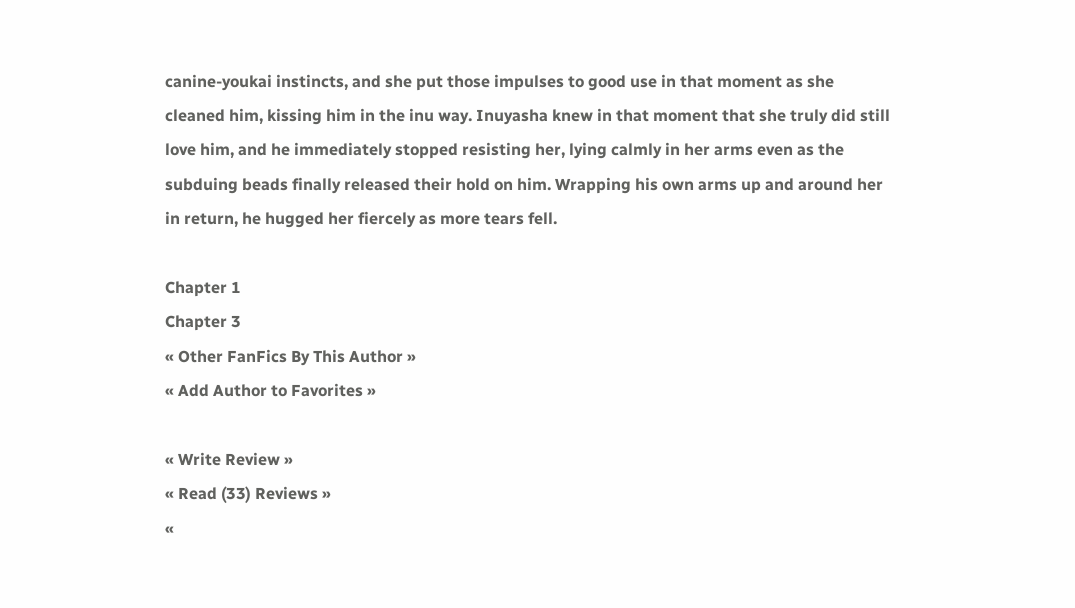canine-youkai instincts, and she put those impulses to good use in that moment as she cleaned him, kissing him in the inu way. Inuyasha knew in that moment that she truly did still love him, and he immediately stopped resisting her, lying calmly in her arms even as the subduing beads finally released their hold on him. Wrapping his own arms up and around her in return, he hugged her fiercely as more tears fell.

Chapter 1
Chapter 3
« Other FanFics By This Author »
« Add Author to Favorites »

« Write Review »
« Read (33) Reviews »
«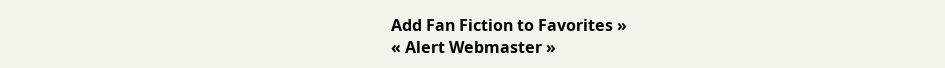Add Fan Fiction to Favorites »
« Alert Webmaster »